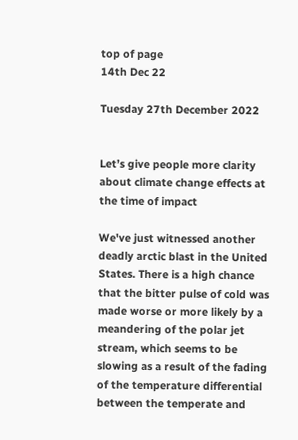top of page
14th Dec 22

Tuesday 27th December 2022


Let’s give people more clarity about climate change effects at the time of impact

We've just witnessed another deadly arctic blast in the United States. There is a high chance that the bitter pulse of cold was made worse or more likely by a meandering of the polar jet stream, which seems to be slowing as a result of the fading of the temperature differential between the temperate and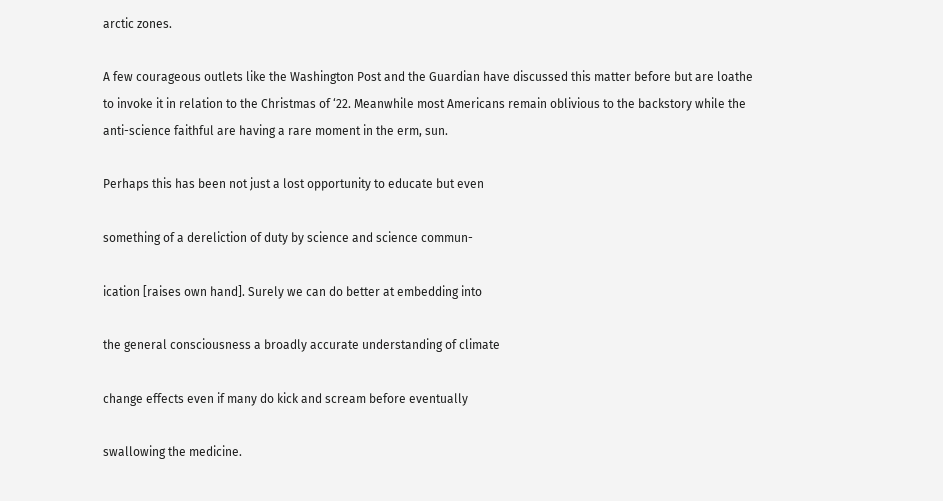arctic zones.

A few courageous outlets like the Washington Post and the Guardian have discussed this matter before but are loathe to invoke it in relation to the Christmas of ‘22. Meanwhile most Americans remain oblivious to the backstory while the anti-science faithful are having a rare moment in the erm, sun.

Perhaps this has been not just a lost opportunity to educate but even

something of a dereliction of duty by science and science commun-

ication [raises own hand]. Surely we can do better at embedding into

the general consciousness a broadly accurate understanding of climate

change effects even if many do kick and scream before eventually

swallowing the medicine.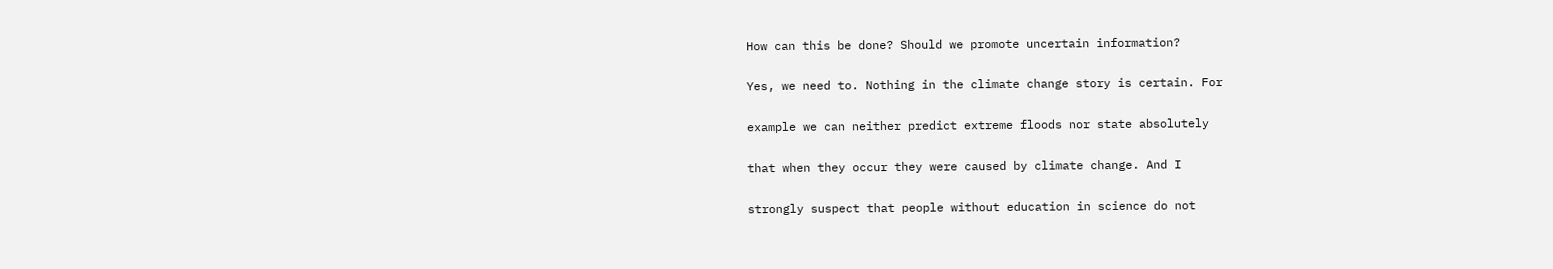How can this be done? Should we promote uncertain information?

Yes, we need to. Nothing in the climate change story is certain. For

example we can neither predict extreme floods nor state absolutely

that when they occur they were caused by climate change. And I

strongly suspect that people without education in science do not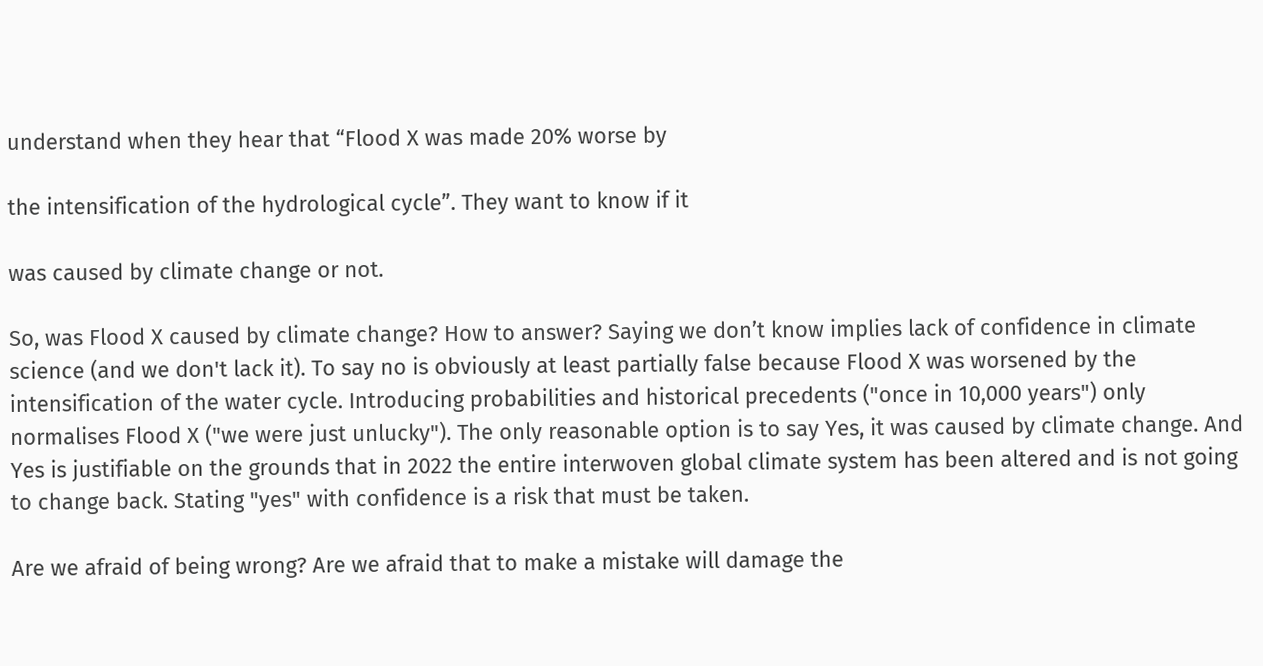understand when they hear that “Flood X was made 20% worse by

the intensification of the hydrological cycle”. They want to know if it

was caused by climate change or not.

So, was Flood X caused by climate change? How to answer? Saying we don’t know implies lack of confidence in climate science (and we don't lack it). To say no is obviously at least partially false because Flood X was worsened by the intensification of the water cycle. Introducing probabilities and historical precedents ("once in 10,000 years") only normalises Flood X ("we were just unlucky"). The only reasonable option is to say Yes, it was caused by climate change. And Yes is justifiable on the grounds that in 2022 the entire interwoven global climate system has been altered and is not going to change back. Stating "yes" with confidence is a risk that must be taken.

Are we afraid of being wrong? Are we afraid that to make a mistake will damage the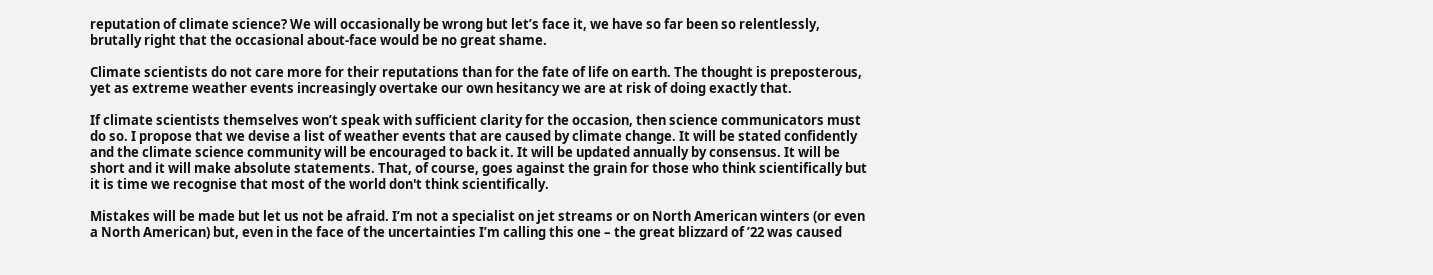reputation of climate science? We will occasionally be wrong but let’s face it, we have so far been so relentlessly, brutally right that the occasional about-face would be no great shame.

Climate scientists do not care more for their reputations than for the fate of life on earth. The thought is preposterous, yet as extreme weather events increasingly overtake our own hesitancy we are at risk of doing exactly that.

If climate scientists themselves won’t speak with sufficient clarity for the occasion, then science communicators must do so. I propose that we devise a list of weather events that are caused by climate change. It will be stated confidently and the climate science community will be encouraged to back it. It will be updated annually by consensus. It will be short and it will make absolute statements. That, of course, goes against the grain for those who think scientifically but it is time we recognise that most of the world don't think scientifically.

Mistakes will be made but let us not be afraid. I’m not a specialist on jet streams or on North American winters (or even a North American) but, even in the face of the uncertainties I’m calling this one – the great blizzard of ’22 was caused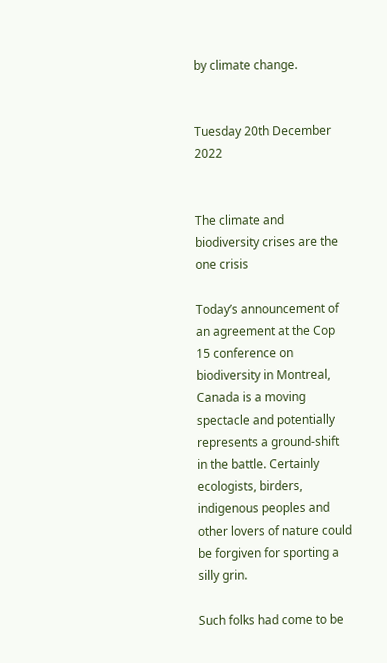by climate change.


Tuesday 20th December 2022


The climate and biodiversity crises are the one crisis

Today’s announcement of an agreement at the Cop 15 conference on biodiversity in Montreal, Canada is a moving spectacle and potentially represents a ground-shift in the battle. Certainly ecologists, birders, indigenous peoples and other lovers of nature could be forgiven for sporting a silly grin.

Such folks had come to be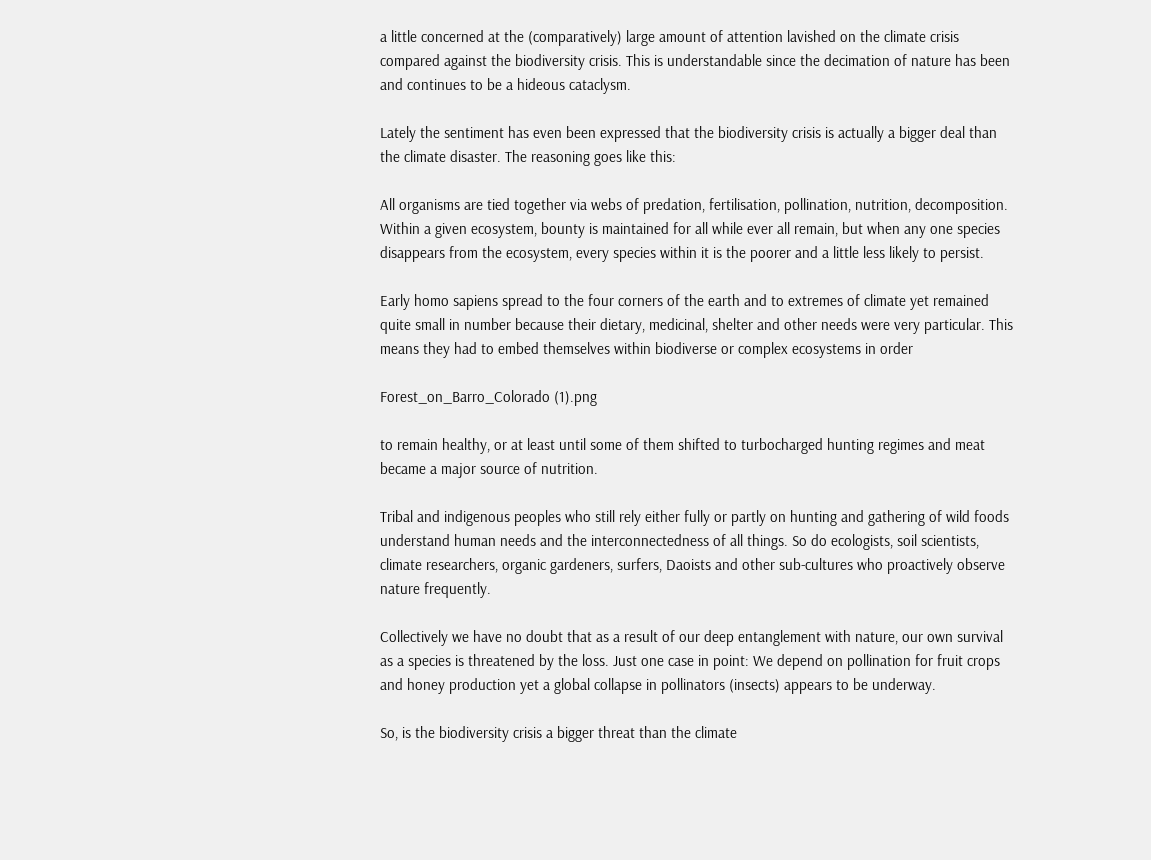a little concerned at the (comparatively) large amount of attention lavished on the climate crisis compared against the biodiversity crisis. This is understandable since the decimation of nature has been and continues to be a hideous cataclysm.

Lately the sentiment has even been expressed that the biodiversity crisis is actually a bigger deal than the climate disaster. The reasoning goes like this:

All organisms are tied together via webs of predation, fertilisation, pollination, nutrition, decomposition. Within a given ecosystem, bounty is maintained for all while ever all remain, but when any one species disappears from the ecosystem, every species within it is the poorer and a little less likely to persist.

Early homo sapiens spread to the four corners of the earth and to extremes of climate yet remained quite small in number because their dietary, medicinal, shelter and other needs were very particular. This means they had to embed themselves within biodiverse or complex ecosystems in order

Forest_on_Barro_Colorado (1).png

to remain healthy, or at least until some of them shifted to turbocharged hunting regimes and meat became a major source of nutrition.

Tribal and indigenous peoples who still rely either fully or partly on hunting and gathering of wild foods understand human needs and the interconnectedness of all things. So do ecologists, soil scientists, climate researchers, organic gardeners, surfers, Daoists and other sub-cultures who proactively observe nature frequently.

Collectively we have no doubt that as a result of our deep entanglement with nature, our own survival as a species is threatened by the loss. Just one case in point: We depend on pollination for fruit crops and honey production yet a global collapse in pollinators (insects) appears to be underway.

So, is the biodiversity crisis a bigger threat than the climate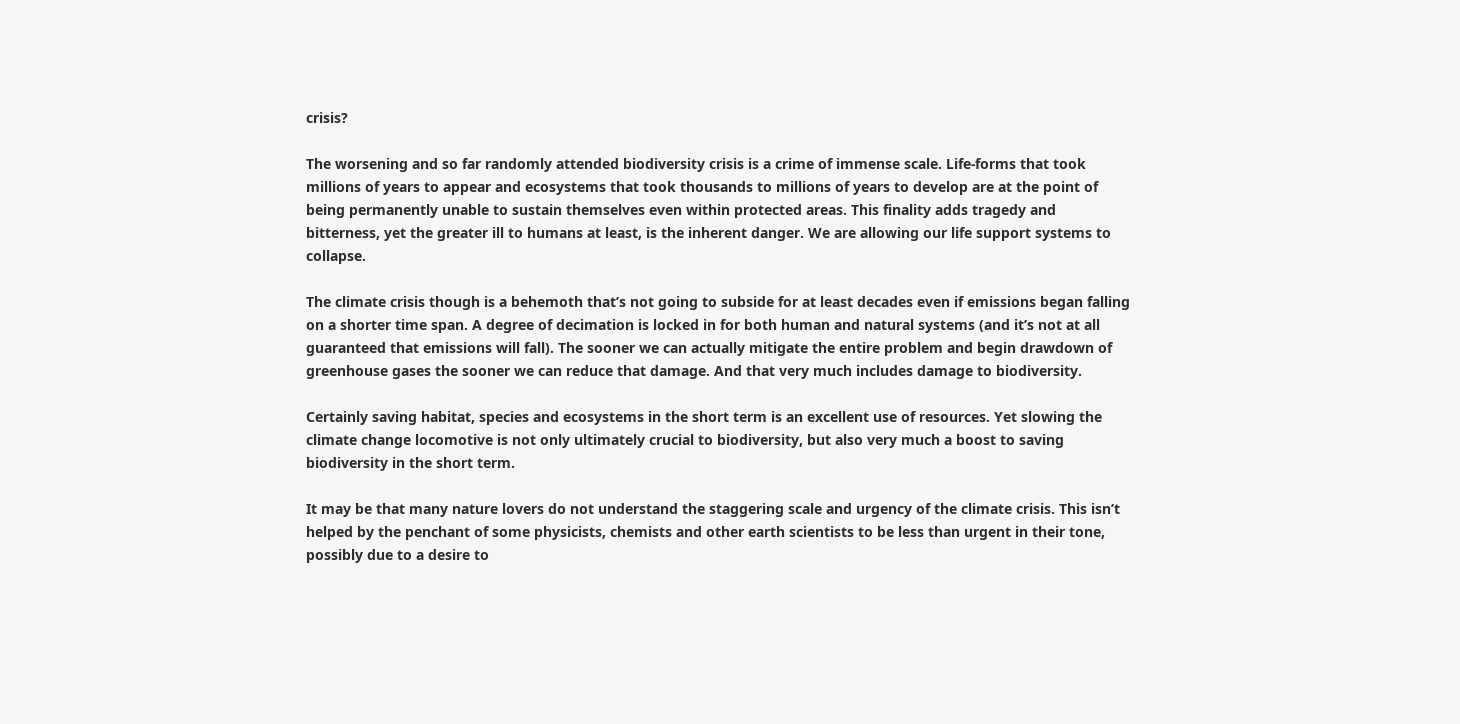crisis?

The worsening and so far randomly attended biodiversity crisis is a crime of immense scale. Life-forms that took millions of years to appear and ecosystems that took thousands to millions of years to develop are at the point of being permanently unable to sustain themselves even within protected areas. This finality adds tragedy and bitterness, yet the greater ill to humans at least, is the inherent danger. We are allowing our life support systems to collapse.

The climate crisis though is a behemoth that’s not going to subside for at least decades even if emissions began falling on a shorter time span. A degree of decimation is locked in for both human and natural systems (and it’s not at all guaranteed that emissions will fall). The sooner we can actually mitigate the entire problem and begin drawdown of greenhouse gases the sooner we can reduce that damage. And that very much includes damage to biodiversity.

Certainly saving habitat, species and ecosystems in the short term is an excellent use of resources. Yet slowing the climate change locomotive is not only ultimately crucial to biodiversity, but also very much a boost to saving biodiversity in the short term.

It may be that many nature lovers do not understand the staggering scale and urgency of the climate crisis. This isn’t helped by the penchant of some physicists, chemists and other earth scientists to be less than urgent in their tone, possibly due to a desire to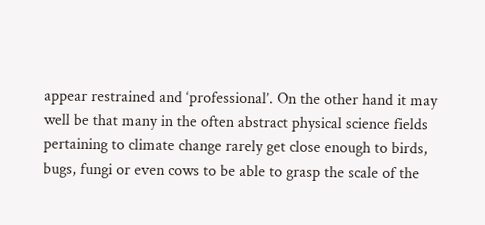appear restrained and ‘professional’. On the other hand it may well be that many in the often abstract physical science fields pertaining to climate change rarely get close enough to birds, bugs, fungi or even cows to be able to grasp the scale of the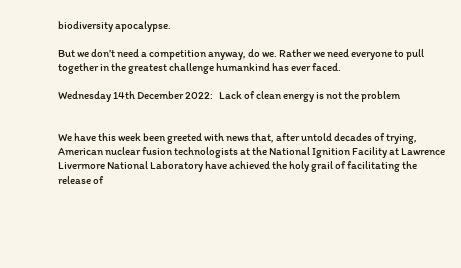biodiversity apocalypse.

But we don’t need a competition anyway, do we. Rather we need everyone to pull together in the greatest challenge humankind has ever faced.

Wednesday 14th December 2022:   Lack of clean energy is not the problem


We have this week been greeted with news that, after untold decades of trying, American nuclear fusion technologists at the National Ignition Facility at Lawrence Livermore National Laboratory have achieved the holy grail of facilitating the release of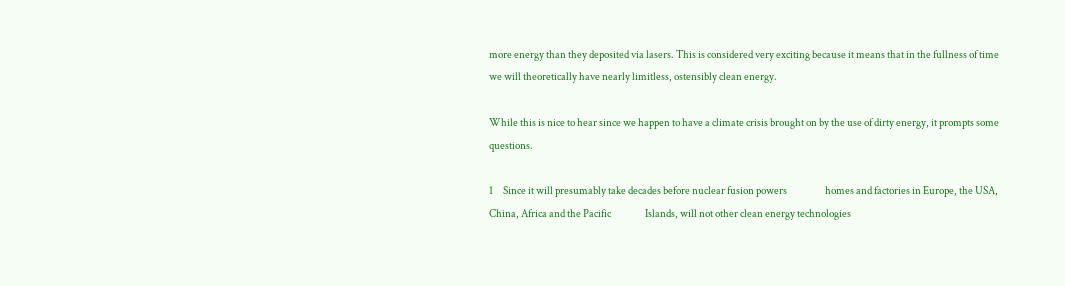more energy than they deposited via lasers. This is considered very exciting because it means that in the fullness of time we will theoretically have nearly limitless, ostensibly clean energy.

While this is nice to hear since we happen to have a climate crisis brought on by the use of dirty energy, it prompts some questions.

1     Since it will presumably take decades before nuclear fusion powers                   homes and factories in Europe, the USA, China, Africa and the Pacific                 Islands, will not other clean energy technologies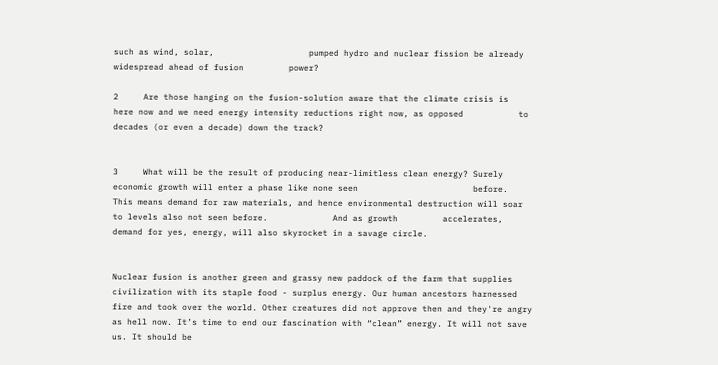such as wind, solar,                   pumped hydro and nuclear fission be already widespread ahead of fusion         power?

2     Are those hanging on the fusion-solution aware that the climate crisis is           here now and we need energy intensity reductions right now, as opposed           to decades (or even a decade) down the track?


3     What will be the result of producing near-limitless clean energy? Surely economic growth will enter a phase like none seen                       before.         This means demand for raw materials, and hence environmental destruction will soar to levels also not seen before.             And as growth         accelerates, demand for yes, energy, will also skyrocket in a savage circle.


Nuclear fusion is another green and grassy new paddock of the farm that supplies civilization with its staple food - surplus energy. Our human ancestors harnessed fire and took over the world. Other creatures did not approve then and they're angry as hell now. It’s time to end our fascination with “clean” energy. It will not save us. It should be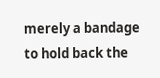merely a bandage to hold back the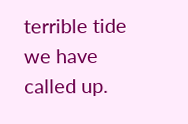terrible tide we have called up.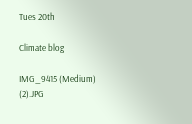Tues 20th

Climate blog

IMG_9415 (Medium) (2).JPG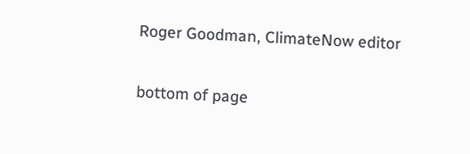Roger Goodman, ClimateNow editor

bottom of page